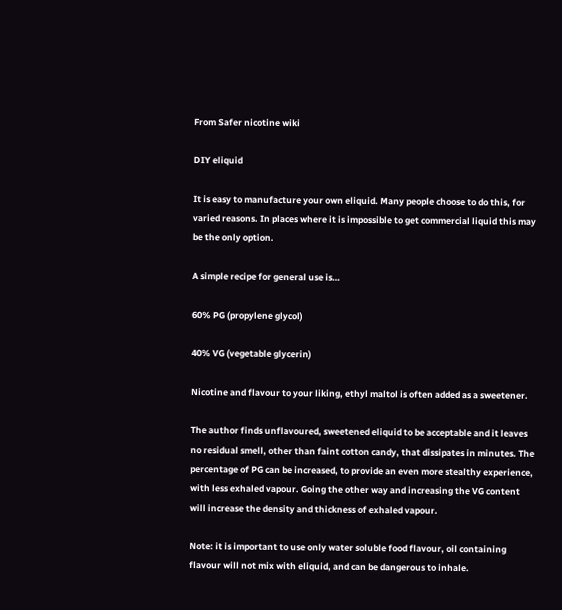From Safer nicotine wiki

DIY eliquid

It is easy to manufacture your own eliquid. Many people choose to do this, for varied reasons. In places where it is impossible to get commercial liquid this may be the only option.

A simple recipe for general use is…

60% PG (propylene glycol)

40% VG (vegetable glycerin)

Nicotine and flavour to your liking, ethyl maltol is often added as a sweetener.

The author finds unflavoured, sweetened eliquid to be acceptable and it leaves no residual smell, other than faint cotton candy, that dissipates in minutes. The percentage of PG can be increased, to provide an even more stealthy experience, with less exhaled vapour. Going the other way and increasing the VG content will increase the density and thickness of exhaled vapour.

Note: it is important to use only water soluble food flavour, oil containing flavour will not mix with eliquid, and can be dangerous to inhale.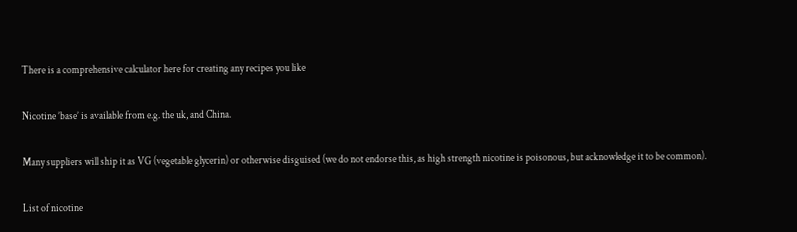There is a comprehensive calculator here for creating any recipes you like

Nicotine ’base’ is available from e.g. the uk, and China.

Many suppliers will ship it as VG (vegetable glycerin) or otherwise disguised (we do not endorse this, as high strength nicotine is poisonous, but acknowledge it to be common).

List of nicotine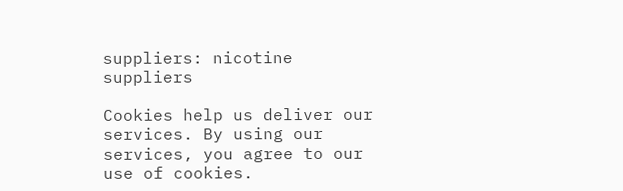suppliers: nicotine suppliers

Cookies help us deliver our services. By using our services, you agree to our use of cookies.